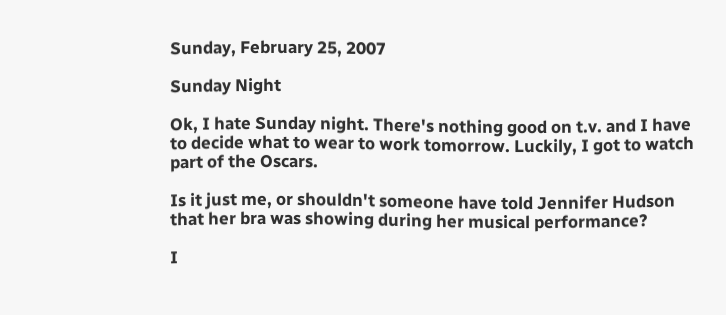Sunday, February 25, 2007

Sunday Night

Ok, I hate Sunday night. There's nothing good on t.v. and I have to decide what to wear to work tomorrow. Luckily, I got to watch part of the Oscars.

Is it just me, or shouldn't someone have told Jennifer Hudson that her bra was showing during her musical performance?

I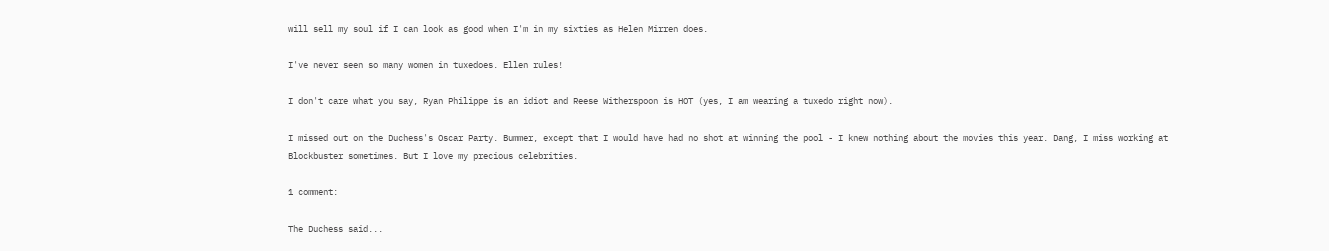will sell my soul if I can look as good when I'm in my sixties as Helen Mirren does.

I've never seen so many women in tuxedoes. Ellen rules!

I don't care what you say, Ryan Philippe is an idiot and Reese Witherspoon is HOT (yes, I am wearing a tuxedo right now).

I missed out on the Duchess's Oscar Party. Bummer, except that I would have had no shot at winning the pool - I knew nothing about the movies this year. Dang, I miss working at Blockbuster sometimes. But I love my precious celebrities.

1 comment:

The Duchess said...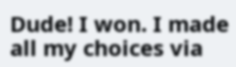Dude! I won. I made all my choices via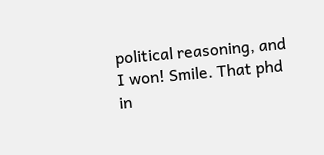political reasoning, and I won! Smile. That phd in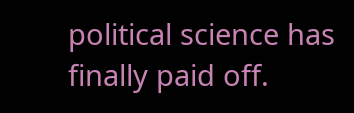political science has finally paid off.